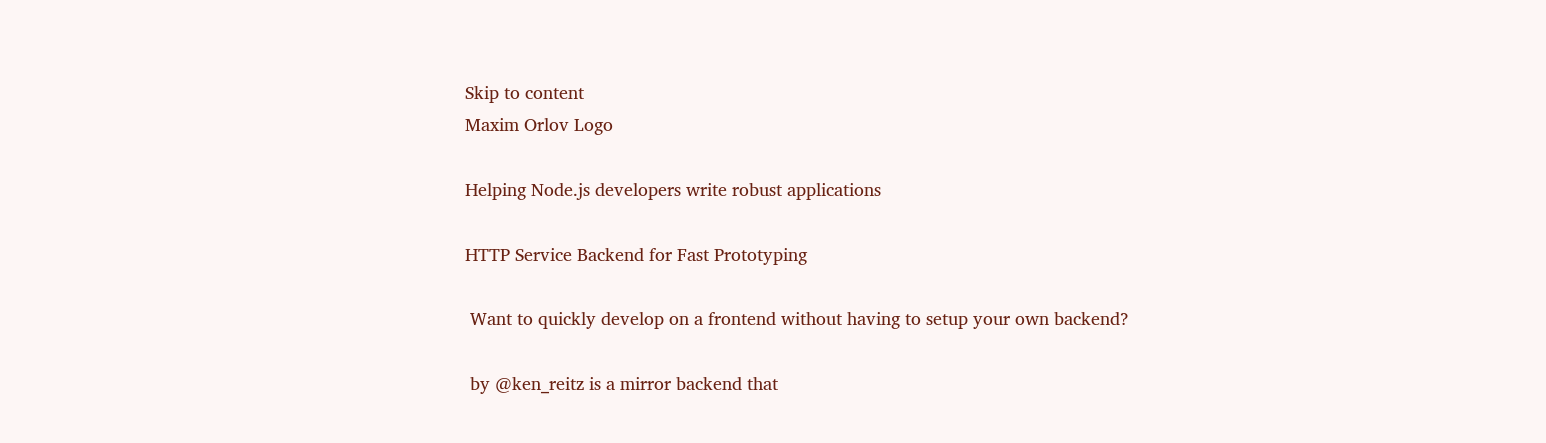Skip to content
Maxim Orlov Logo

Helping Node.js developers write robust applications

HTTP Service Backend for Fast Prototyping

 Want to quickly develop on a frontend without having to setup your own backend?

 by @ken_reitz is a mirror backend that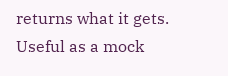returns what it gets. Useful as a mock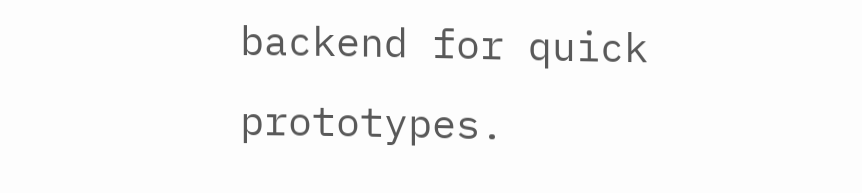backend for quick prototypes.